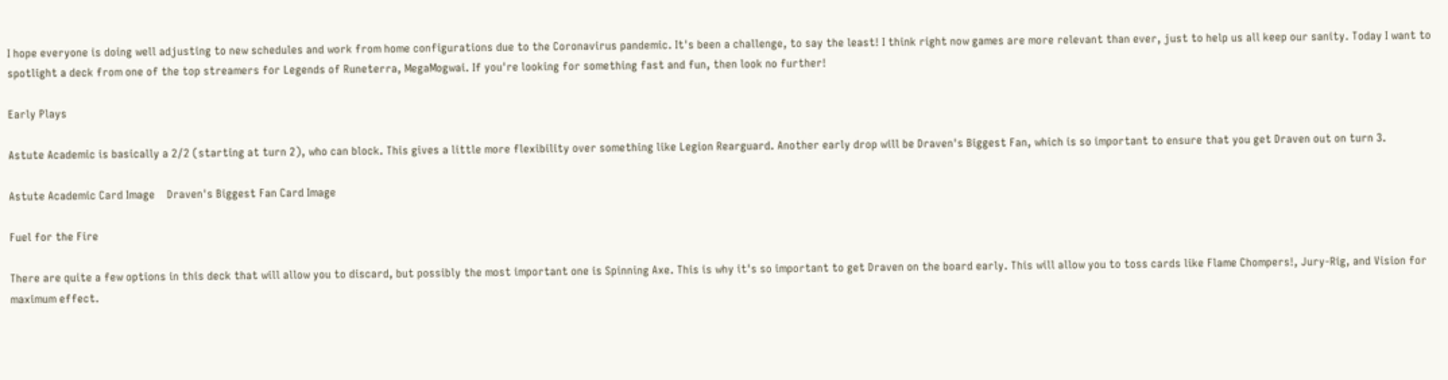I hope everyone is doing well adjusting to new schedules and work from home configurations due to the Coronavirus pandemic. It's been a challenge, to say the least! I think right now games are more relevant than ever, just to help us all keep our sanity. Today I want to spotlight a deck from one of the top streamers for Legends of Runeterra, MegaMogwai. If you're looking for something fast and fun, then look no further!

Early Plays

Astute Academic is basically a 2/2 (starting at turn 2), who can block. This gives a little more flexibility over something like Legion Rearguard. Another early drop will be Draven's Biggest Fan, which is so important to ensure that you get Draven out on turn 3.

Astute Academic Card Image    Draven's Biggest Fan Card Image

Fuel for the Fire

There are quite a few options in this deck that will allow you to discard, but possibly the most important one is Spinning Axe. This is why it's so important to get Draven on the board early. This will allow you to toss cards like Flame Chompers!, Jury-Rig, and Vision for maximum effect.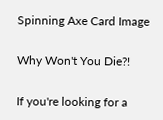Spinning Axe Card Image

Why Won't You Die?!

If you're looking for a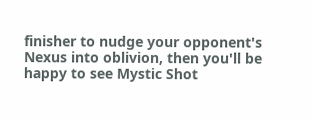finisher to nudge your opponent's Nexus into oblivion, then you'll be happy to see Mystic Shot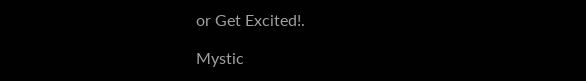or Get Excited!.

Mystic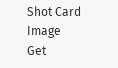Shot Card Image  Get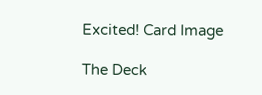Excited! Card Image

The Deck